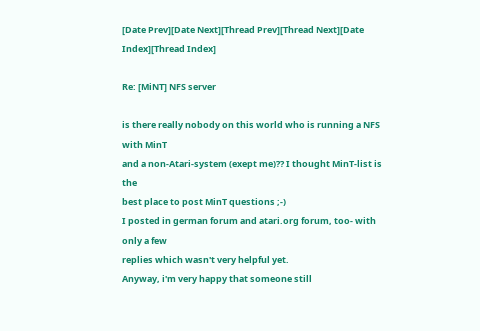[Date Prev][Date Next][Thread Prev][Thread Next][Date Index][Thread Index]

Re: [MiNT] NFS server

is there really nobody on this world who is running a NFS with MinT
and a non-Atari-system (exept me)?? I thought MinT-list is the
best place to post MinT questions ;-)
I posted in german forum and atari.org forum, too- with only a few
replies which wasn't very helpful yet.
Anyway, i'm very happy that someone still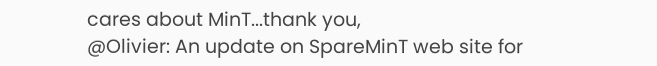cares about MinT...thank you,
@Olivier: An update on SpareMinT web site for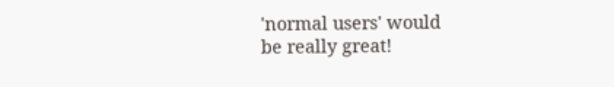'normal users' would
be really great!